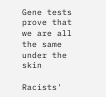Gene tests prove that we are all the same under the skin

Racists'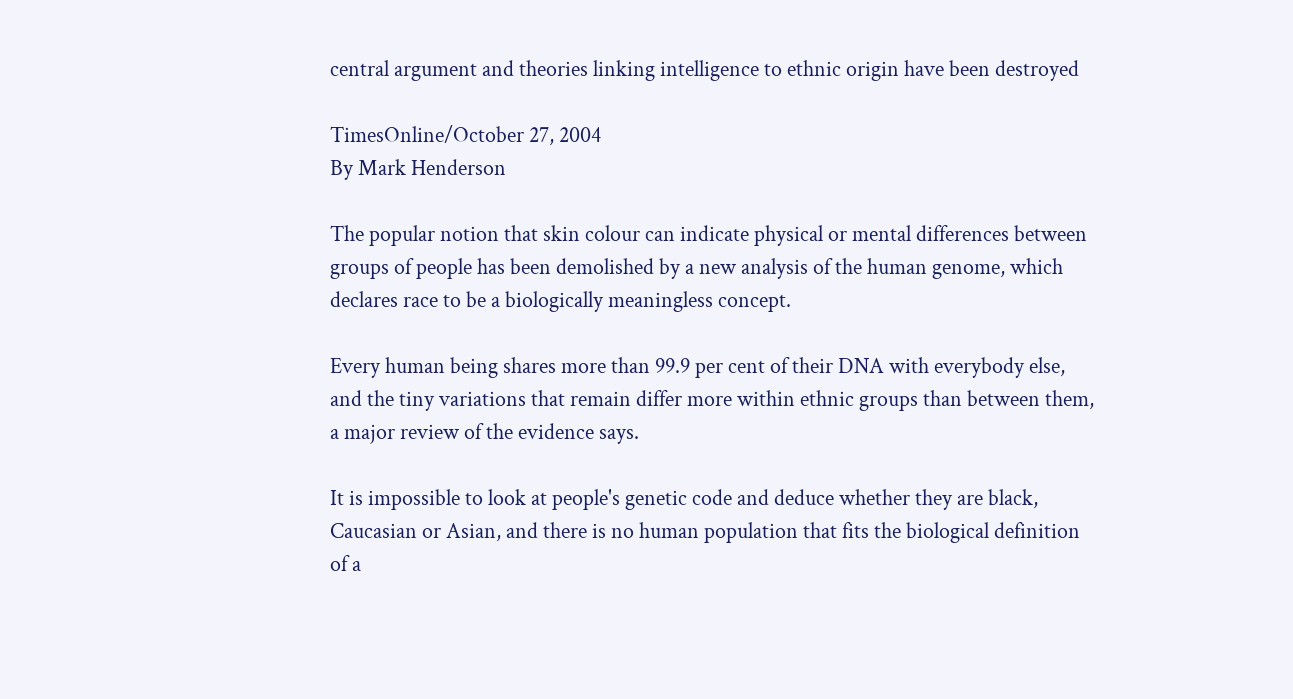central argument and theories linking intelligence to ethnic origin have been destroyed

TimesOnline/October 27, 2004
By Mark Henderson

The popular notion that skin colour can indicate physical or mental differences between groups of people has been demolished by a new analysis of the human genome, which declares race to be a biologically meaningless concept.

Every human being shares more than 99.9 per cent of their DNA with everybody else, and the tiny variations that remain differ more within ethnic groups than between them, a major review of the evidence says.

It is impossible to look at people's genetic code and deduce whether they are black, Caucasian or Asian, and there is no human population that fits the biological definition of a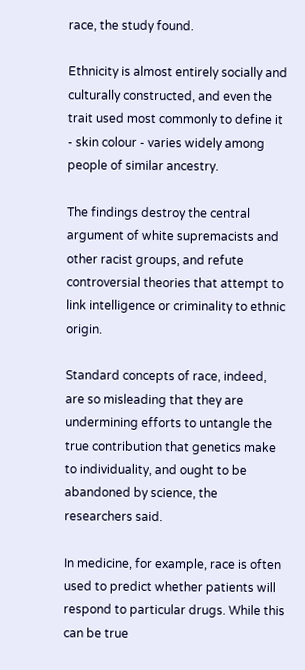race, the study found.

Ethnicity is almost entirely socially and culturally constructed, and even the trait used most commonly to define it - skin colour - varies widely among people of similar ancestry.

The findings destroy the central argument of white supremacists and other racist groups, and refute controversial theories that attempt to link intelligence or criminality to ethnic origin.

Standard concepts of race, indeed, are so misleading that they are undermining efforts to untangle the true contribution that genetics make to individuality, and ought to be abandoned by science, the researchers said.

In medicine, for example, race is often used to predict whether patients will respond to particular drugs. While this can be true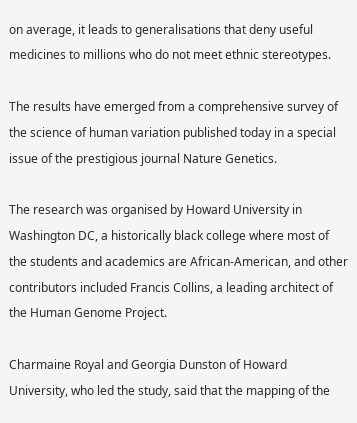on average, it leads to generalisations that deny useful medicines to millions who do not meet ethnic stereotypes.

The results have emerged from a comprehensive survey of the science of human variation published today in a special issue of the prestigious journal Nature Genetics.

The research was organised by Howard University in Washington DC, a historically black college where most of the students and academics are African-American, and other contributors included Francis Collins, a leading architect of the Human Genome Project.

Charmaine Royal and Georgia Dunston of Howard University, who led the study, said that the mapping of the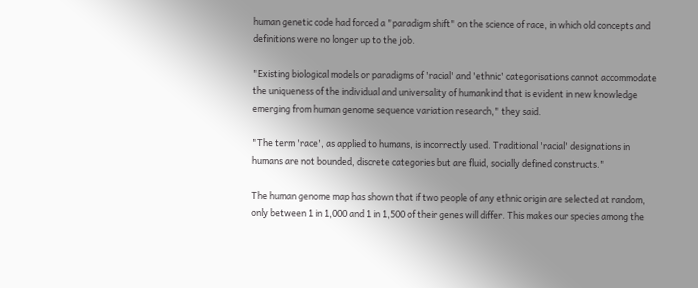human genetic code had forced a "paradigm shift" on the science of race, in which old concepts and definitions were no longer up to the job.

"Existing biological models or paradigms of 'racial' and 'ethnic' categorisations cannot accommodate the uniqueness of the individual and universality of humankind that is evident in new knowledge emerging from human genome sequence variation research," they said.

"The term 'race', as applied to humans, is incorrectly used. Traditional 'racial' designations in humans are not bounded, discrete categories but are fluid, socially defined constructs."

The human genome map has shown that if two people of any ethnic origin are selected at random, only between 1 in 1,000 and 1 in 1,500 of their genes will differ. This makes our species among the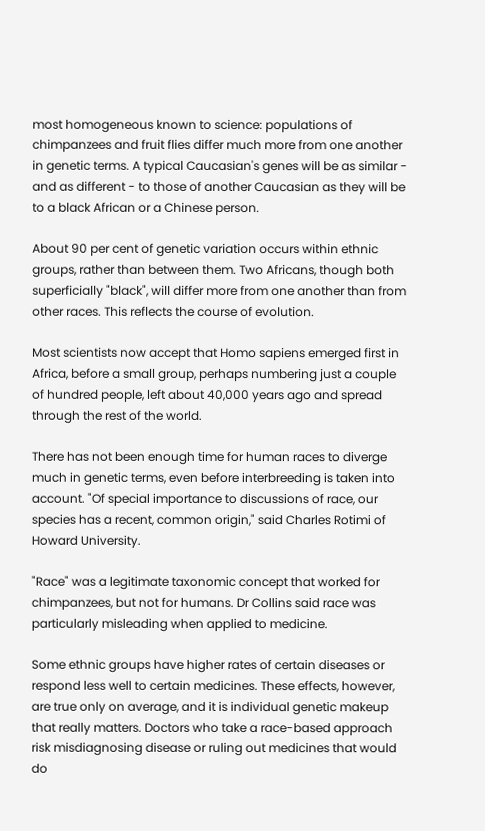most homogeneous known to science: populations of chimpanzees and fruit flies differ much more from one another in genetic terms. A typical Caucasian's genes will be as similar - and as different - to those of another Caucasian as they will be to a black African or a Chinese person.

About 90 per cent of genetic variation occurs within ethnic groups, rather than between them. Two Africans, though both superficially "black", will differ more from one another than from other races. This reflects the course of evolution.

Most scientists now accept that Homo sapiens emerged first in Africa, before a small group, perhaps numbering just a couple of hundred people, left about 40,000 years ago and spread through the rest of the world.

There has not been enough time for human races to diverge much in genetic terms, even before interbreeding is taken into account. "Of special importance to discussions of race, our species has a recent, common origin," said Charles Rotimi of Howard University.

"Race" was a legitimate taxonomic concept that worked for chimpanzees, but not for humans. Dr Collins said race was particularly misleading when applied to medicine.

Some ethnic groups have higher rates of certain diseases or respond less well to certain medicines. These effects, however, are true only on average, and it is individual genetic makeup that really matters. Doctors who take a race-based approach risk misdiagnosing disease or ruling out medicines that would do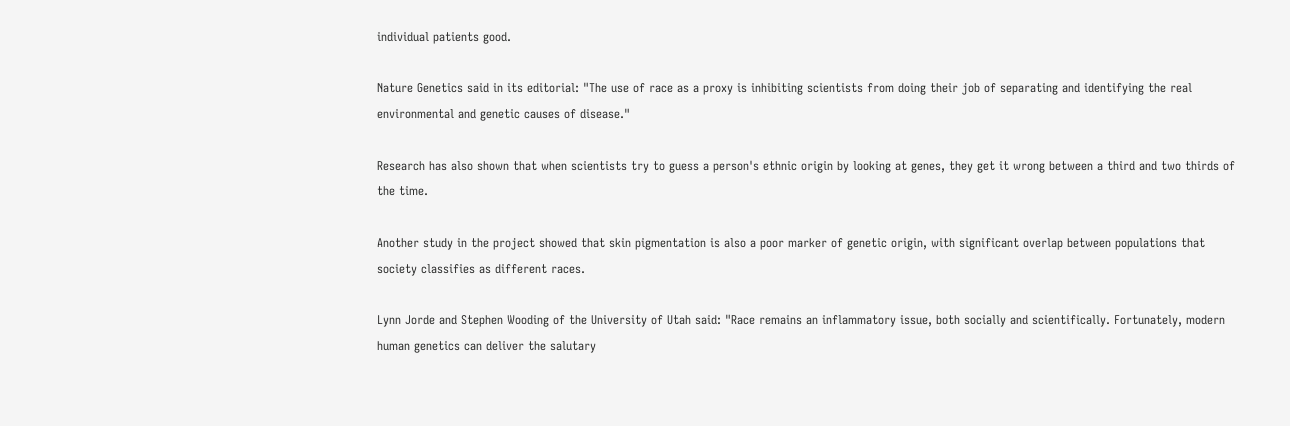individual patients good.

Nature Genetics said in its editorial: "The use of race as a proxy is inhibiting scientists from doing their job of separating and identifying the real environmental and genetic causes of disease."

Research has also shown that when scientists try to guess a person's ethnic origin by looking at genes, they get it wrong between a third and two thirds of the time.

Another study in the project showed that skin pigmentation is also a poor marker of genetic origin, with significant overlap between populations that society classifies as different races.

Lynn Jorde and Stephen Wooding of the University of Utah said: "Race remains an inflammatory issue, both socially and scientifically. Fortunately, modern human genetics can deliver the salutary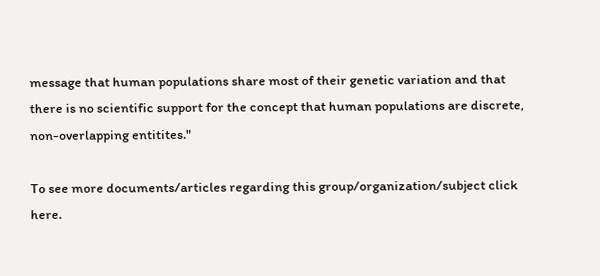message that human populations share most of their genetic variation and that there is no scientific support for the concept that human populations are discrete, non-overlapping entitites."

To see more documents/articles regarding this group/organization/subject click here.